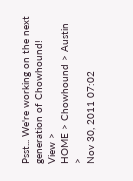Psst... We're working on the next generation of Chowhound! View >
HOME > Chowhound > Austin >
Nov 30, 2011 07:02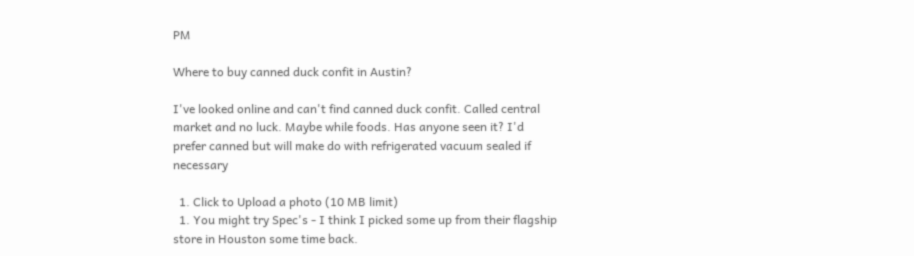PM

Where to buy canned duck confit in Austin?

I've looked online and can't find canned duck confit. Called central market and no luck. Maybe while foods. Has anyone seen it? I'd prefer canned but will make do with refrigerated vacuum sealed if necessary

  1. Click to Upload a photo (10 MB limit)
  1. You might try Spec's - I think I picked some up from their flagship store in Houston some time back.